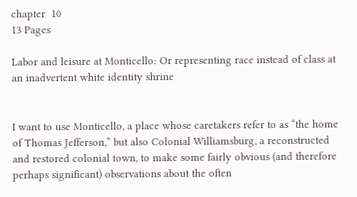chapter  10
13 Pages

Labor and leisure at Monticello: Or representing race instead of class at an inadvertent white identity shrine


I want to use Monticello, a place whose caretakers refer to as “the home of Thomas Jefferson,” but also Colonial Williamsburg, a reconstructed and restored colonial town, to make some fairly obvious (and therefore perhaps significant) observations about the often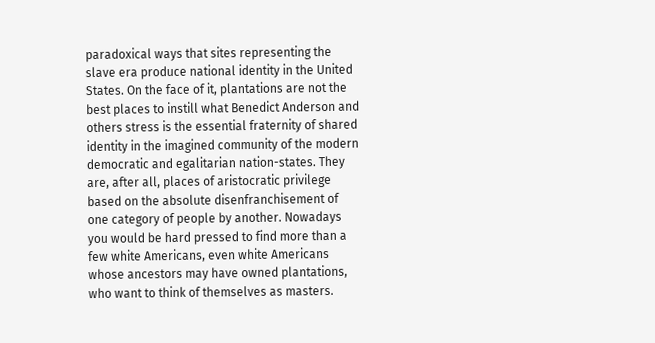paradoxical ways that sites representing the slave era produce national identity in the United States. On the face of it, plantations are not the best places to instill what Benedict Anderson and others stress is the essential fraternity of shared identity in the imagined community of the modern democratic and egalitarian nation-states. They are, after all, places of aristocratic privilege based on the absolute disenfranchisement of one category of people by another. Nowadays you would be hard pressed to find more than a few white Americans, even white Americans whose ancestors may have owned plantations, who want to think of themselves as masters.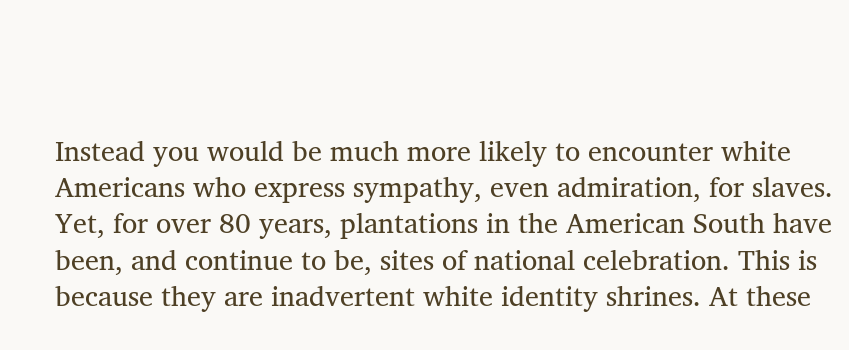Instead you would be much more likely to encounter white Americans who express sympathy, even admiration, for slaves. Yet, for over 80 years, plantations in the American South have been, and continue to be, sites of national celebration. This is because they are inadvertent white identity shrines. At these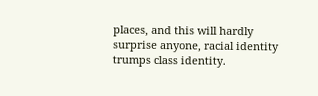places, and this will hardly surprise anyone, racial identity trumps class identity.